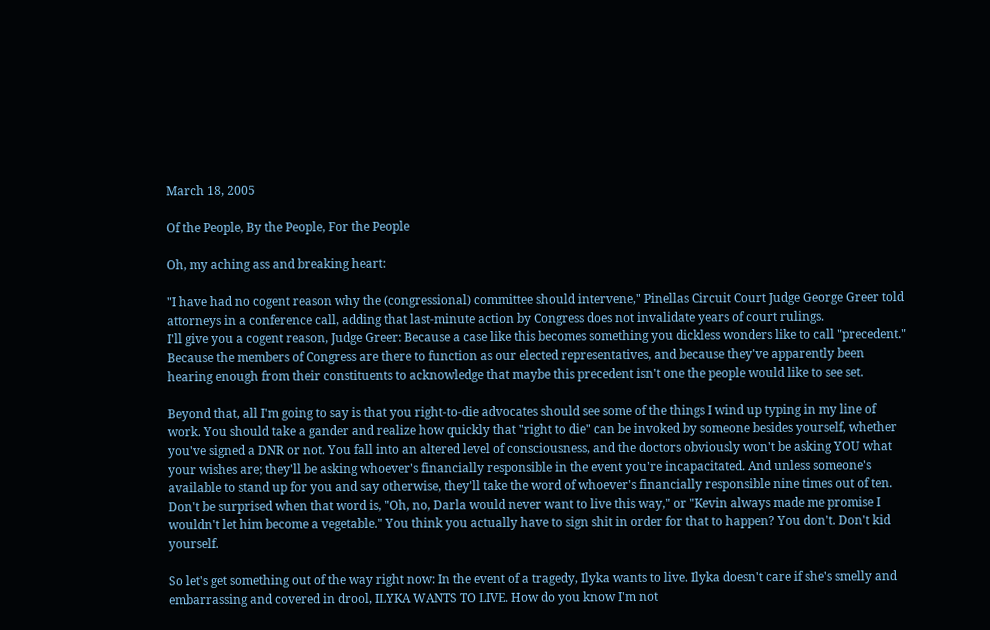March 18, 2005

Of the People, By the People, For the People

Oh, my aching ass and breaking heart:

"I have had no cogent reason why the (congressional) committee should intervene," Pinellas Circuit Court Judge George Greer told attorneys in a conference call, adding that last-minute action by Congress does not invalidate years of court rulings.
I'll give you a cogent reason, Judge Greer: Because a case like this becomes something you dickless wonders like to call "precedent." Because the members of Congress are there to function as our elected representatives, and because they've apparently been hearing enough from their constituents to acknowledge that maybe this precedent isn't one the people would like to see set.

Beyond that, all I'm going to say is that you right-to-die advocates should see some of the things I wind up typing in my line of work. You should take a gander and realize how quickly that "right to die" can be invoked by someone besides yourself, whether you've signed a DNR or not. You fall into an altered level of consciousness, and the doctors obviously won't be asking YOU what your wishes are; they'll be asking whoever's financially responsible in the event you're incapacitated. And unless someone's available to stand up for you and say otherwise, they'll take the word of whoever's financially responsible nine times out of ten. Don't be surprised when that word is, "Oh, no, Darla would never want to live this way," or "Kevin always made me promise I wouldn't let him become a vegetable." You think you actually have to sign shit in order for that to happen? You don't. Don't kid yourself.

So let's get something out of the way right now: In the event of a tragedy, Ilyka wants to live. Ilyka doesn't care if she's smelly and embarrassing and covered in drool, ILYKA WANTS TO LIVE. How do you know I'm not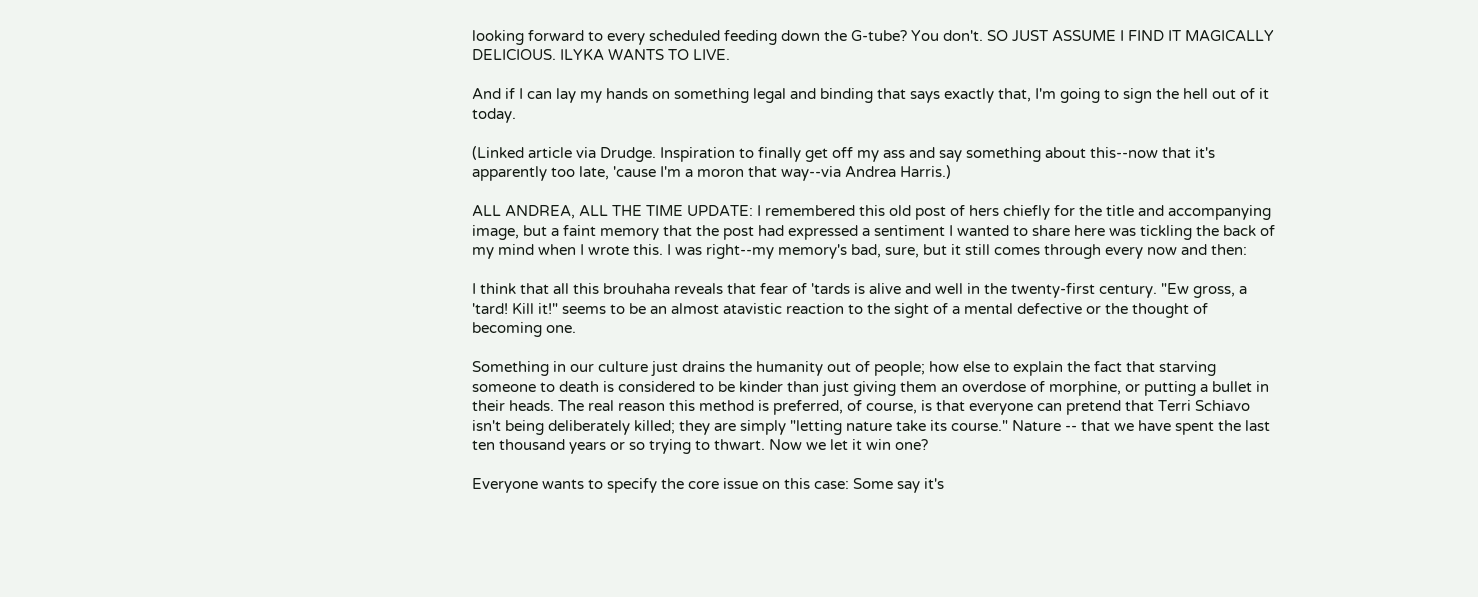looking forward to every scheduled feeding down the G-tube? You don't. SO JUST ASSUME I FIND IT MAGICALLY DELICIOUS. ILYKA WANTS TO LIVE.

And if I can lay my hands on something legal and binding that says exactly that, I'm going to sign the hell out of it today.

(Linked article via Drudge. Inspiration to finally get off my ass and say something about this--now that it's apparently too late, 'cause I'm a moron that way--via Andrea Harris.)

ALL ANDREA, ALL THE TIME UPDATE: I remembered this old post of hers chiefly for the title and accompanying image, but a faint memory that the post had expressed a sentiment I wanted to share here was tickling the back of my mind when I wrote this. I was right--my memory's bad, sure, but it still comes through every now and then:

I think that all this brouhaha reveals that fear of 'tards is alive and well in the twenty-first century. "Ew gross, a 'tard! Kill it!" seems to be an almost atavistic reaction to the sight of a mental defective or the thought of becoming one.

Something in our culture just drains the humanity out of people; how else to explain the fact that starving someone to death is considered to be kinder than just giving them an overdose of morphine, or putting a bullet in their heads. The real reason this method is preferred, of course, is that everyone can pretend that Terri Schiavo isn't being deliberately killed; they are simply "letting nature take its course." Nature -- that we have spent the last ten thousand years or so trying to thwart. Now we let it win one?

Everyone wants to specify the core issue on this case: Some say it's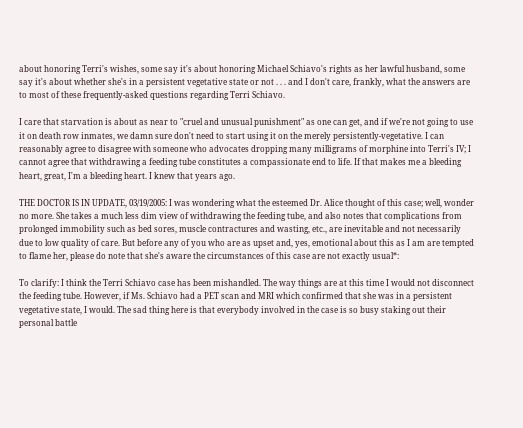about honoring Terri's wishes, some say it's about honoring Michael Schiavo's rights as her lawful husband, some say it's about whether she's in a persistent vegetative state or not . . . and I don't care, frankly, what the answers are to most of these frequently-asked questions regarding Terri Schiavo.

I care that starvation is about as near to "cruel and unusual punishment" as one can get, and if we're not going to use it on death row inmates, we damn sure don't need to start using it on the merely persistently-vegetative. I can reasonably agree to disagree with someone who advocates dropping many milligrams of morphine into Terri's IV; I cannot agree that withdrawing a feeding tube constitutes a compassionate end to life. If that makes me a bleeding heart, great, I'm a bleeding heart. I knew that years ago.

THE DOCTOR IS IN UPDATE, 03/19/2005: I was wondering what the esteemed Dr. Alice thought of this case; well, wonder no more. She takes a much less dim view of withdrawing the feeding tube, and also notes that complications from prolonged immobility such as bed sores, muscle contractures and wasting, etc., are inevitable and not necessarily due to low quality of care. But before any of you who are as upset and, yes, emotional about this as I am are tempted to flame her, please do note that she's aware the circumstances of this case are not exactly usual*:

To clarify: I think the Terri Schiavo case has been mishandled. The way things are at this time I would not disconnect the feeding tube. However, if Ms. Schiavo had a PET scan and MRI which confirmed that she was in a persistent vegetative state, I would. The sad thing here is that everybody involved in the case is so busy staking out their personal battle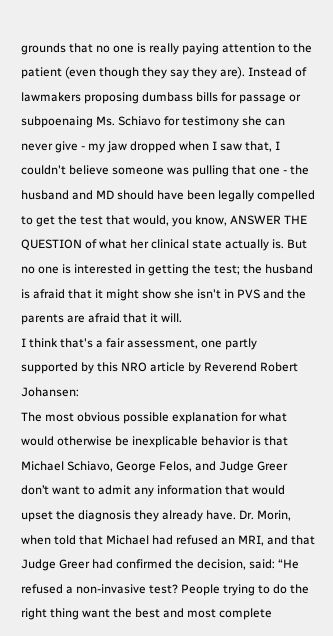grounds that no one is really paying attention to the patient (even though they say they are). Instead of lawmakers proposing dumbass bills for passage or subpoenaing Ms. Schiavo for testimony she can never give - my jaw dropped when I saw that, I couldn't believe someone was pulling that one - the husband and MD should have been legally compelled to get the test that would, you know, ANSWER THE QUESTION of what her clinical state actually is. But no one is interested in getting the test; the husband is afraid that it might show she isn't in PVS and the parents are afraid that it will.
I think that's a fair assessment, one partly supported by this NRO article by Reverend Robert Johansen:
The most obvious possible explanation for what would otherwise be inexplicable behavior is that Michael Schiavo, George Felos, and Judge Greer don’t want to admit any information that would upset the diagnosis they already have. Dr. Morin, when told that Michael had refused an MRI, and that Judge Greer had confirmed the decision, said: “He refused a non-invasive test? People trying to do the right thing want the best and most complete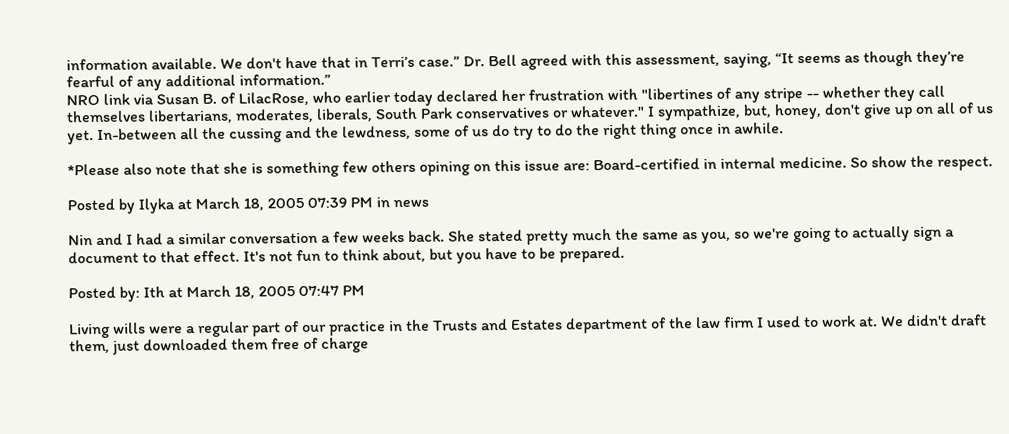information available. We don't have that in Terri’s case.” Dr. Bell agreed with this assessment, saying, “It seems as though they’re fearful of any additional information.”
NRO link via Susan B. of LilacRose, who earlier today declared her frustration with "libertines of any stripe -- whether they call themselves libertarians, moderates, liberals, South Park conservatives or whatever." I sympathize, but, honey, don't give up on all of us yet. In-between all the cussing and the lewdness, some of us do try to do the right thing once in awhile.

*Please also note that she is something few others opining on this issue are: Board-certified in internal medicine. So show the respect.

Posted by Ilyka at March 18, 2005 07:39 PM in news

Nin and I had a similar conversation a few weeks back. She stated pretty much the same as you, so we're going to actually sign a document to that effect. It's not fun to think about, but you have to be prepared.

Posted by: Ith at March 18, 2005 07:47 PM

Living wills were a regular part of our practice in the Trusts and Estates department of the law firm I used to work at. We didn't draft them, just downloaded them free of charge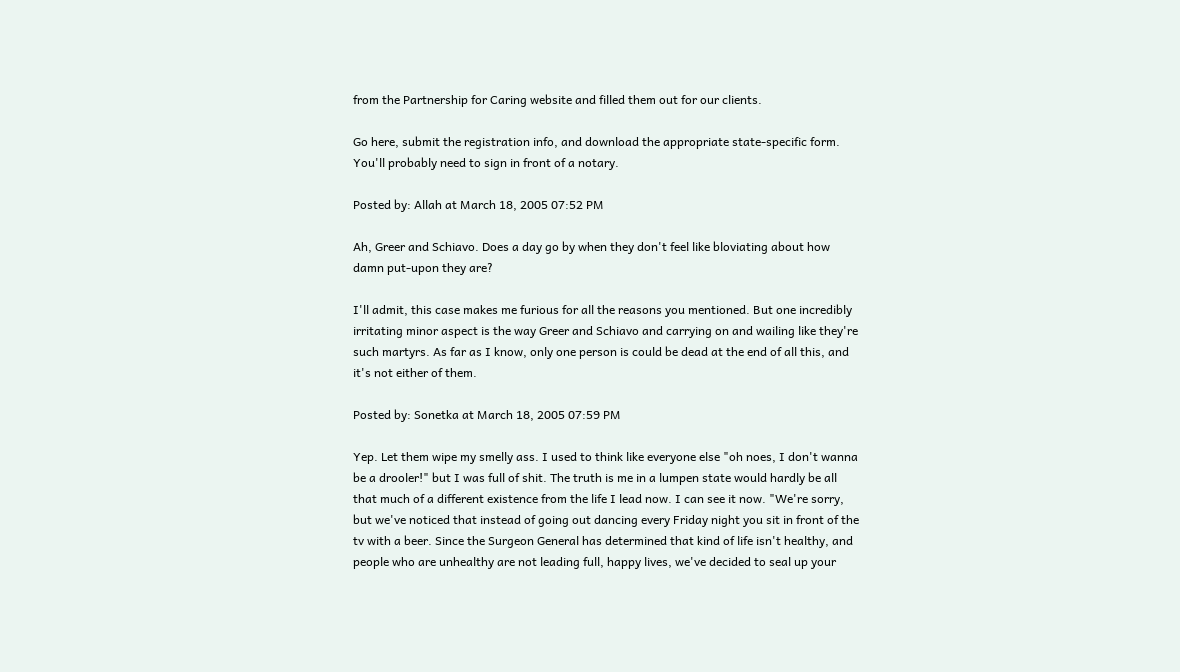from the Partnership for Caring website and filled them out for our clients.

Go here, submit the registration info, and download the appropriate state-specific form. You'll probably need to sign in front of a notary.

Posted by: Allah at March 18, 2005 07:52 PM

Ah, Greer and Schiavo. Does a day go by when they don't feel like bloviating about how damn put-upon they are?

I'll admit, this case makes me furious for all the reasons you mentioned. But one incredibly irritating minor aspect is the way Greer and Schiavo and carrying on and wailing like they're such martyrs. As far as I know, only one person is could be dead at the end of all this, and it's not either of them.

Posted by: Sonetka at March 18, 2005 07:59 PM

Yep. Let them wipe my smelly ass. I used to think like everyone else "oh noes, I don't wanna be a drooler!" but I was full of shit. The truth is me in a lumpen state would hardly be all that much of a different existence from the life I lead now. I can see it now. "We're sorry, but we've noticed that instead of going out dancing every Friday night you sit in front of the tv with a beer. Since the Surgeon General has determined that kind of life isn't healthy, and people who are unhealthy are not leading full, happy lives, we've decided to seal up your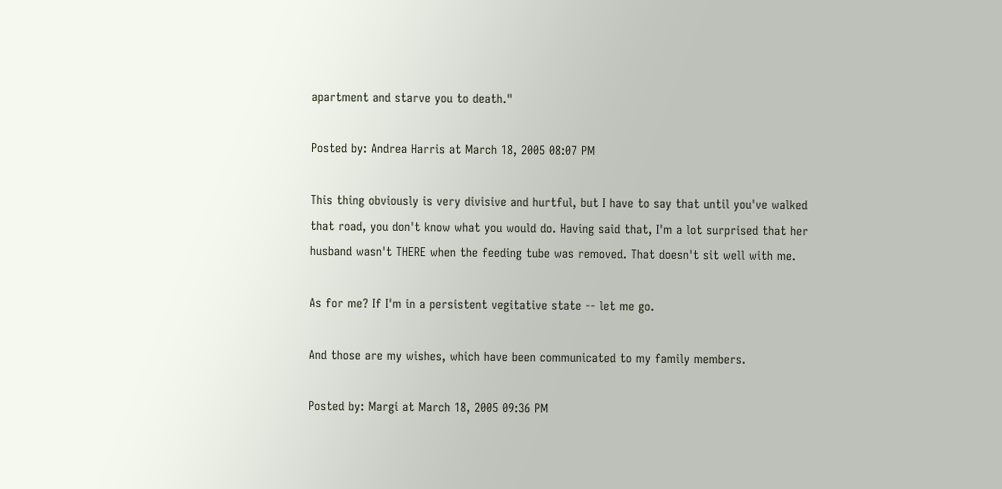apartment and starve you to death."

Posted by: Andrea Harris at March 18, 2005 08:07 PM

This thing obviously is very divisive and hurtful, but I have to say that until you've walked that road, you don't know what you would do. Having said that, I'm a lot surprised that her husband wasn't THERE when the feeding tube was removed. That doesn't sit well with me.

As for me? If I'm in a persistent vegitative state -- let me go.

And those are my wishes, which have been communicated to my family members.

Posted by: Margi at March 18, 2005 09:36 PM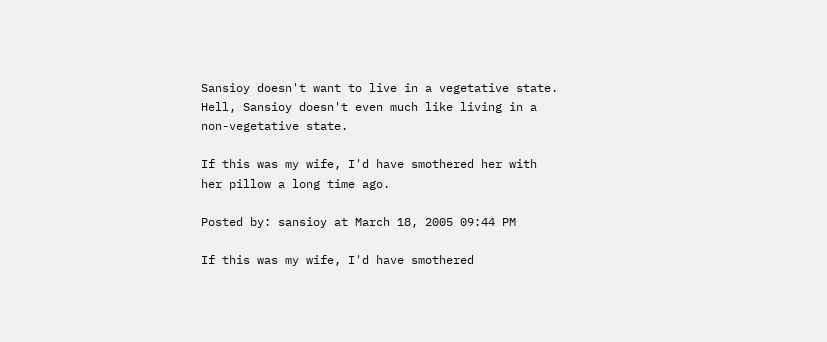Sansioy doesn't want to live in a vegetative state. Hell, Sansioy doesn't even much like living in a non-vegetative state.

If this was my wife, I'd have smothered her with her pillow a long time ago.

Posted by: sansioy at March 18, 2005 09:44 PM

If this was my wife, I'd have smothered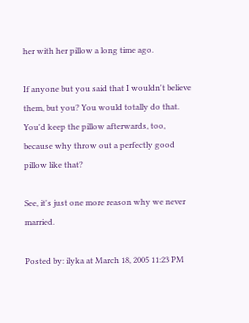her with her pillow a long time ago.

If anyone but you said that I wouldn't believe them, but you? You would totally do that. You'd keep the pillow afterwards, too, because why throw out a perfectly good pillow like that?

See, it's just one more reason why we never married.

Posted by: ilyka at March 18, 2005 11:23 PM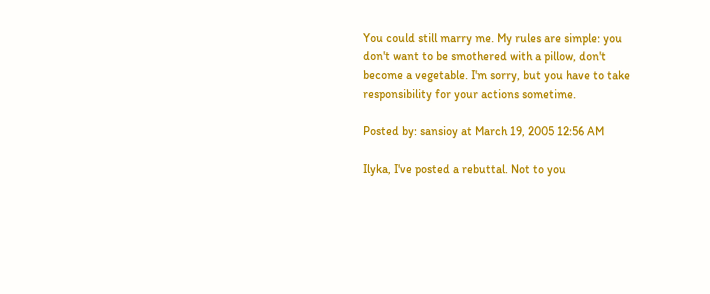You could still marry me. My rules are simple: you don't want to be smothered with a pillow, don't become a vegetable. I'm sorry, but you have to take responsibility for your actions sometime.

Posted by: sansioy at March 19, 2005 12:56 AM

Ilyka, I've posted a rebuttal. Not to you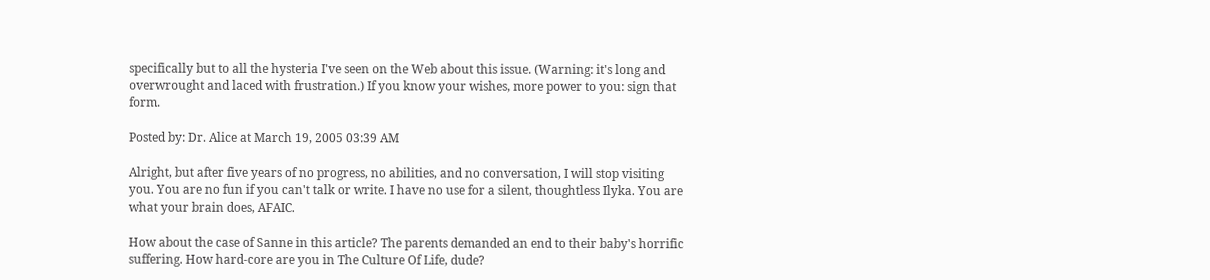specifically but to all the hysteria I've seen on the Web about this issue. (Warning: it's long and overwrought and laced with frustration.) If you know your wishes, more power to you: sign that form.

Posted by: Dr. Alice at March 19, 2005 03:39 AM

Alright, but after five years of no progress, no abilities, and no conversation, I will stop visiting you. You are no fun if you can't talk or write. I have no use for a silent, thoughtless Ilyka. You are what your brain does, AFAIC.

How about the case of Sanne in this article? The parents demanded an end to their baby's horrific suffering. How hard-core are you in The Culture Of Life, dude?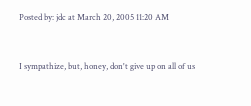Posted by: jdc at March 20, 2005 11:20 AM


I sympathize, but, honey, don't give up on all of us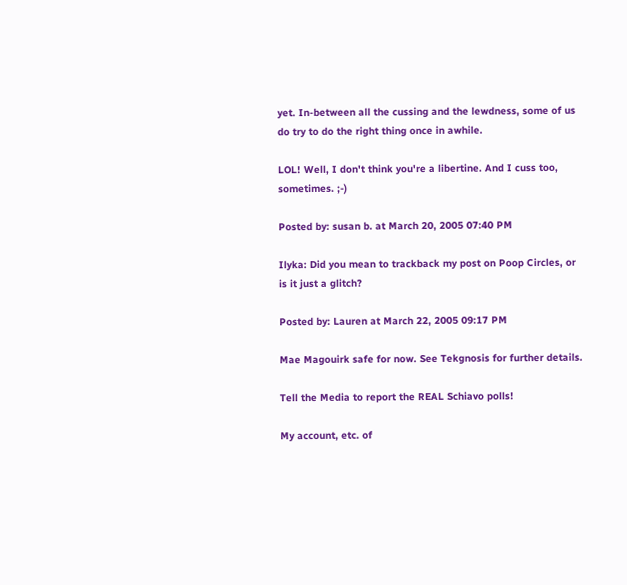yet. In-between all the cussing and the lewdness, some of us do try to do the right thing once in awhile.

LOL! Well, I don't think you're a libertine. And I cuss too, sometimes. ;-)

Posted by: susan b. at March 20, 2005 07:40 PM

Ilyka: Did you mean to trackback my post on Poop Circles, or is it just a glitch?

Posted by: Lauren at March 22, 2005 09:17 PM

Mae Magouirk safe for now. See Tekgnosis for further details.

Tell the Media to report the REAL Schiavo polls!

My account, etc. of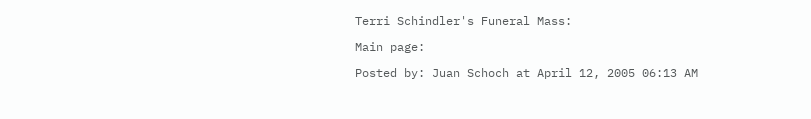Terri Schindler's Funeral Mass:

Main page:

Posted by: Juan Schoch at April 12, 2005 06:13 AM